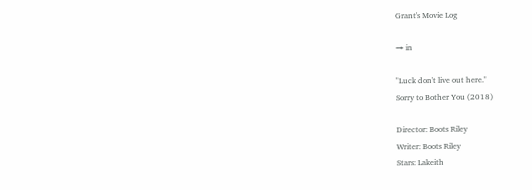Grant's Movie Log

→ in

"Luck don't live out here."
Sorry to Bother You (2018)

Director: Boots Riley
Writer: Boots Riley
Stars: Lakeith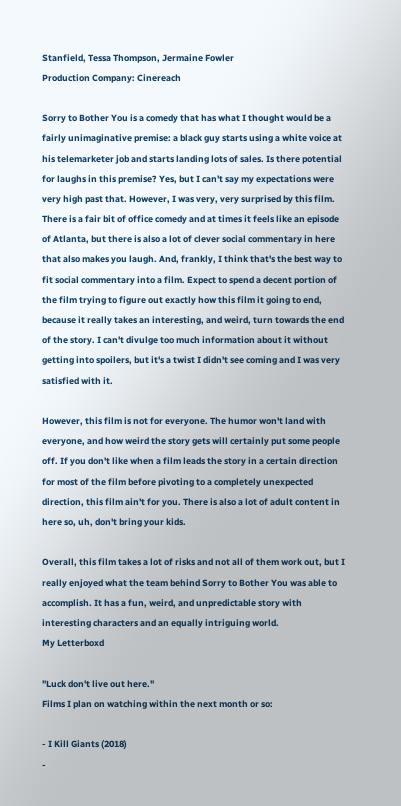Stanfield, Tessa Thompson, Jermaine Fowler
Production Company: Cinereach

Sorry to Bother You is a comedy that has what I thought would be a fairly unimaginative premise: a black guy starts using a white voice at his telemarketer job and starts landing lots of sales. Is there potential for laughs in this premise? Yes, but I can't say my expectations were very high past that. However, I was very, very surprised by this film. There is a fair bit of office comedy and at times it feels like an episode of Atlanta, but there is also a lot of clever social commentary in here that also makes you laugh. And, frankly, I think that's the best way to fit social commentary into a film. Expect to spend a decent portion of the film trying to figure out exactly how this film it going to end, because it really takes an interesting, and weird, turn towards the end of the story. I can't divulge too much information about it without getting into spoilers, but it's a twist I didn't see coming and I was very satisfied with it.

However, this film is not for everyone. The humor won't land with everyone, and how weird the story gets will certainly put some people off. If you don't like when a film leads the story in a certain direction for most of the film before pivoting to a completely unexpected direction, this film ain't for you. There is also a lot of adult content in here so, uh, don't bring your kids.

Overall, this film takes a lot of risks and not all of them work out, but I really enjoyed what the team behind Sorry to Bother You was able to accomplish. It has a fun, weird, and unpredictable story with interesting characters and an equally intriguing world.
My Letterboxd

"Luck don't live out here."
Films I plan on watching within the next month or so:

- I Kill Giants (2018)
-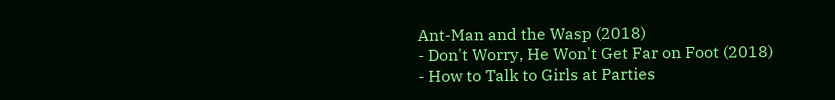Ant-Man and the Wasp (2018)
- Don't Worry, He Won't Get Far on Foot (2018)
- How to Talk to Girls at Parties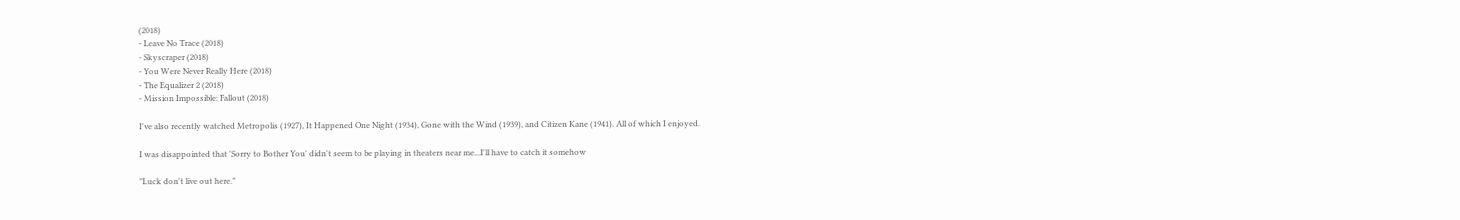(2018)
- Leave No Trace (2018)
- Skyscraper (2018)
- You Were Never Really Here (2018)
- The Equalizer 2 (2018)
- Mission Impossible: Fallout (2018)

I've also recently watched Metropolis (1927), It Happened One Night (1934), Gone with the Wind (1939), and Citizen Kane (1941). All of which I enjoyed.

I was disappointed that 'Sorry to Bother You' didn't seem to be playing in theaters near me...I'll have to catch it somehow

"Luck don't live out here."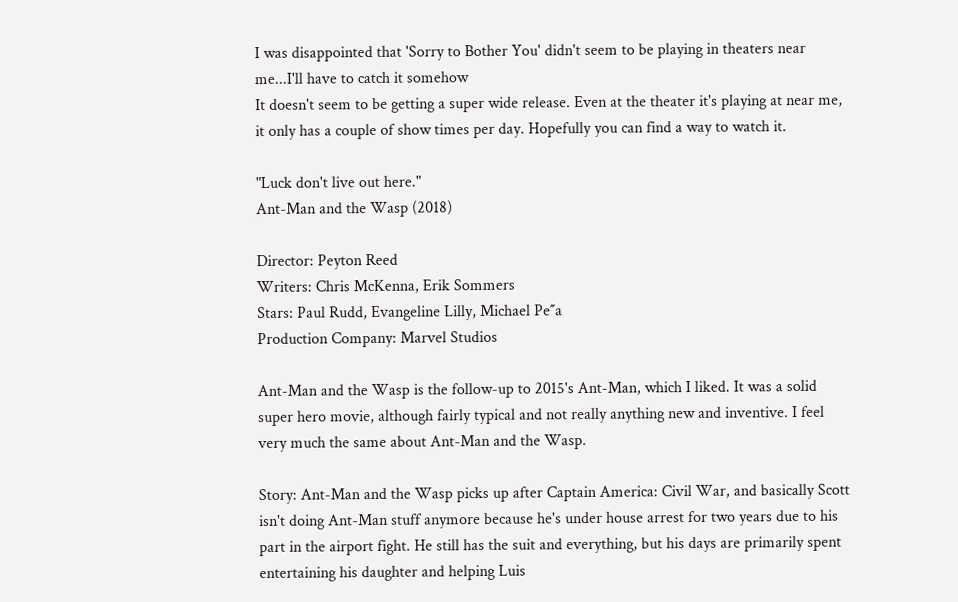I was disappointed that 'Sorry to Bother You' didn't seem to be playing in theaters near me...I'll have to catch it somehow
It doesn't seem to be getting a super wide release. Even at the theater it's playing at near me, it only has a couple of show times per day. Hopefully you can find a way to watch it.

"Luck don't live out here."
Ant-Man and the Wasp (2018)

Director: Peyton Reed
Writers: Chris McKenna, Erik Sommers
Stars: Paul Rudd, Evangeline Lilly, Michael Pe˝a
Production Company: Marvel Studios

Ant-Man and the Wasp is the follow-up to 2015's Ant-Man, which I liked. It was a solid super hero movie, although fairly typical and not really anything new and inventive. I feel very much the same about Ant-Man and the Wasp.

Story: Ant-Man and the Wasp picks up after Captain America: Civil War, and basically Scott isn't doing Ant-Man stuff anymore because he's under house arrest for two years due to his part in the airport fight. He still has the suit and everything, but his days are primarily spent entertaining his daughter and helping Luis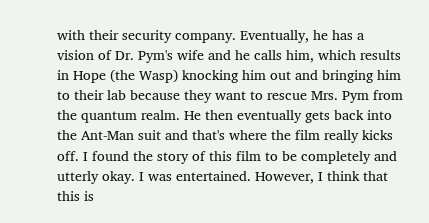with their security company. Eventually, he has a vision of Dr. Pym's wife and he calls him, which results in Hope (the Wasp) knocking him out and bringing him to their lab because they want to rescue Mrs. Pym from the quantum realm. He then eventually gets back into the Ant-Man suit and that's where the film really kicks off. I found the story of this film to be completely and utterly okay. I was entertained. However, I think that this is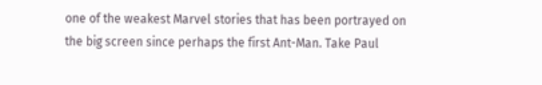one of the weakest Marvel stories that has been portrayed on the big screen since perhaps the first Ant-Man. Take Paul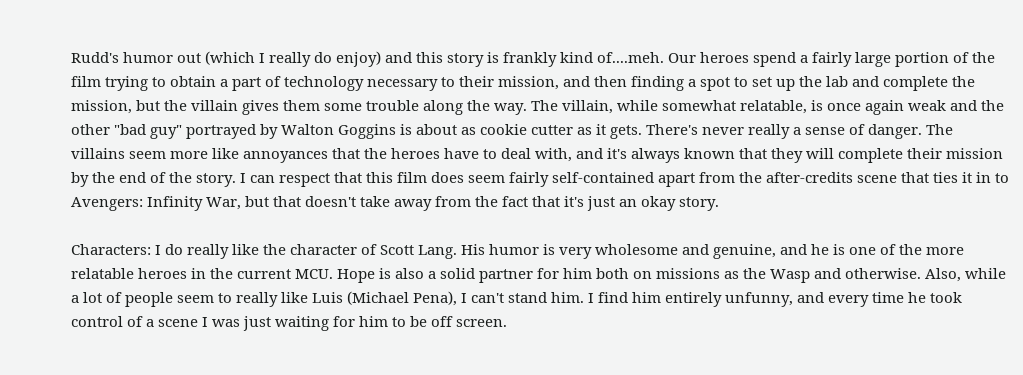Rudd's humor out (which I really do enjoy) and this story is frankly kind of....meh. Our heroes spend a fairly large portion of the film trying to obtain a part of technology necessary to their mission, and then finding a spot to set up the lab and complete the mission, but the villain gives them some trouble along the way. The villain, while somewhat relatable, is once again weak and the other "bad guy" portrayed by Walton Goggins is about as cookie cutter as it gets. There's never really a sense of danger. The villains seem more like annoyances that the heroes have to deal with, and it's always known that they will complete their mission by the end of the story. I can respect that this film does seem fairly self-contained apart from the after-credits scene that ties it in to Avengers: Infinity War, but that doesn't take away from the fact that it's just an okay story.

Characters: I do really like the character of Scott Lang. His humor is very wholesome and genuine, and he is one of the more relatable heroes in the current MCU. Hope is also a solid partner for him both on missions as the Wasp and otherwise. Also, while a lot of people seem to really like Luis (Michael Pena), I can't stand him. I find him entirely unfunny, and every time he took control of a scene I was just waiting for him to be off screen.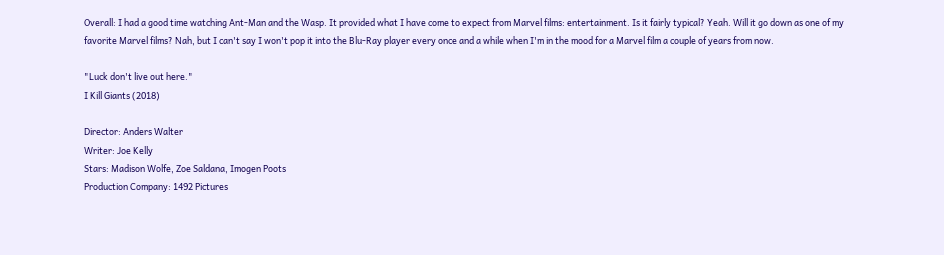Overall: I had a good time watching Ant-Man and the Wasp. It provided what I have come to expect from Marvel films: entertainment. Is it fairly typical? Yeah. Will it go down as one of my favorite Marvel films? Nah, but I can't say I won't pop it into the Blu-Ray player every once and a while when I'm in the mood for a Marvel film a couple of years from now.

"Luck don't live out here."
I Kill Giants (2018)

Director: Anders Walter
Writer: Joe Kelly
Stars: Madison Wolfe, Zoe Saldana, Imogen Poots
Production Company: 1492 Pictures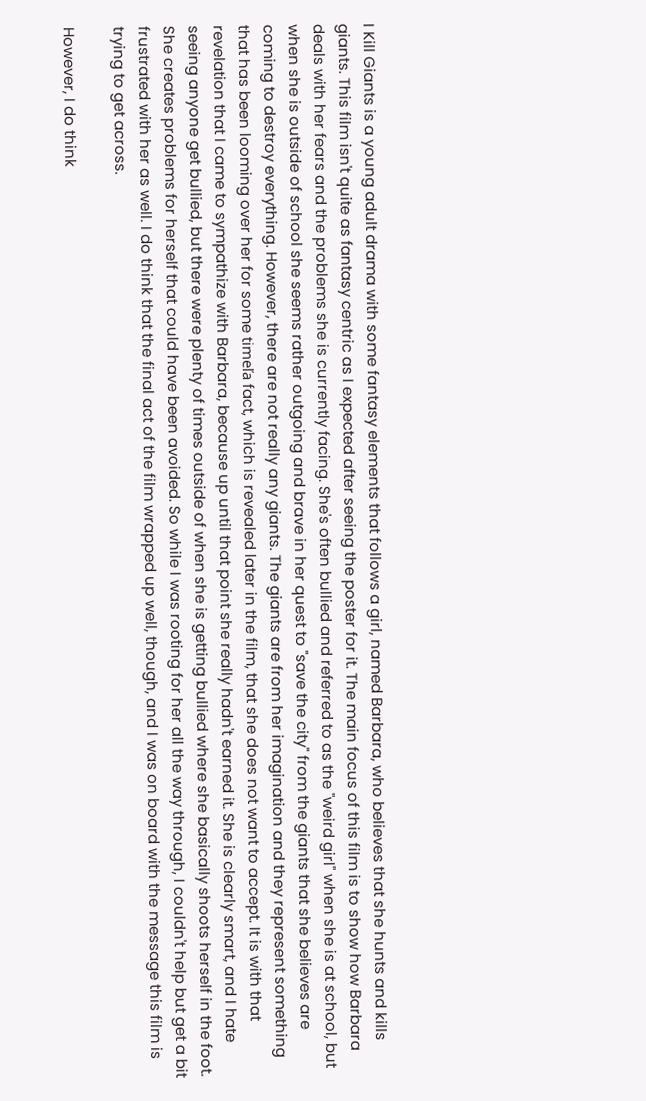I Kill Giants is a young adult drama with some fantasy elements that follows a girl, named Barbara, who believes that she hunts and kills giants. This film isn't quite as fantasy centric as I expected after seeing the poster for it. The main focus of this film is to show how Barbara deals with her fears and the problems she is currently facing. She's often bullied and referred to as the "weird girl" when she is at school, but when she is outside of school she seems rather outgoing and brave in her quest to "save the city" from the giants that she believes are coming to destroy everything. However, there are not really any giants. The giants are from her imagination and they represent something that has been looming over her for some timeľa fact, which is revealed later in the film, that she does not want to accept. It is with that revelation that I came to sympathize with Barbara, because up until that point she really hadn't earned it. She is clearly smart, and I hate seeing anyone get bullied, but there were plenty of times outside of when she is getting bullied where she basically shoots herself in the foot. She creates problems for herself that could have been avoided. So while I was rooting for her all the way through, I couldn't help but get a bit frustrated with her as well. I do think that the final act of the film wrapped up well, though, and I was on board with the message this film is trying to get across.

However, I do think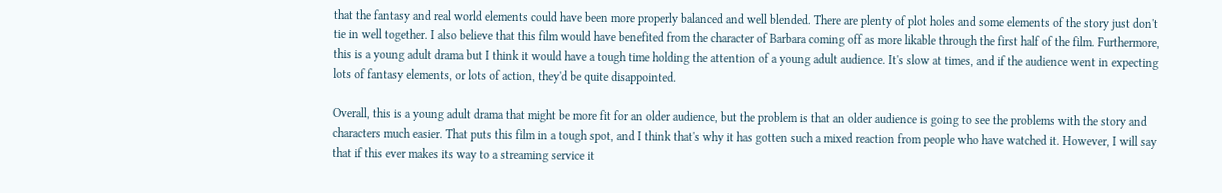that the fantasy and real world elements could have been more properly balanced and well blended. There are plenty of plot holes and some elements of the story just don't tie in well together. I also believe that this film would have benefited from the character of Barbara coming off as more likable through the first half of the film. Furthermore, this is a young adult drama but I think it would have a tough time holding the attention of a young adult audience. It's slow at times, and if the audience went in expecting lots of fantasy elements, or lots of action, they'd be quite disappointed.

Overall, this is a young adult drama that might be more fit for an older audience, but the problem is that an older audience is going to see the problems with the story and characters much easier. That puts this film in a tough spot, and I think that's why it has gotten such a mixed reaction from people who have watched it. However, I will say that if this ever makes its way to a streaming service it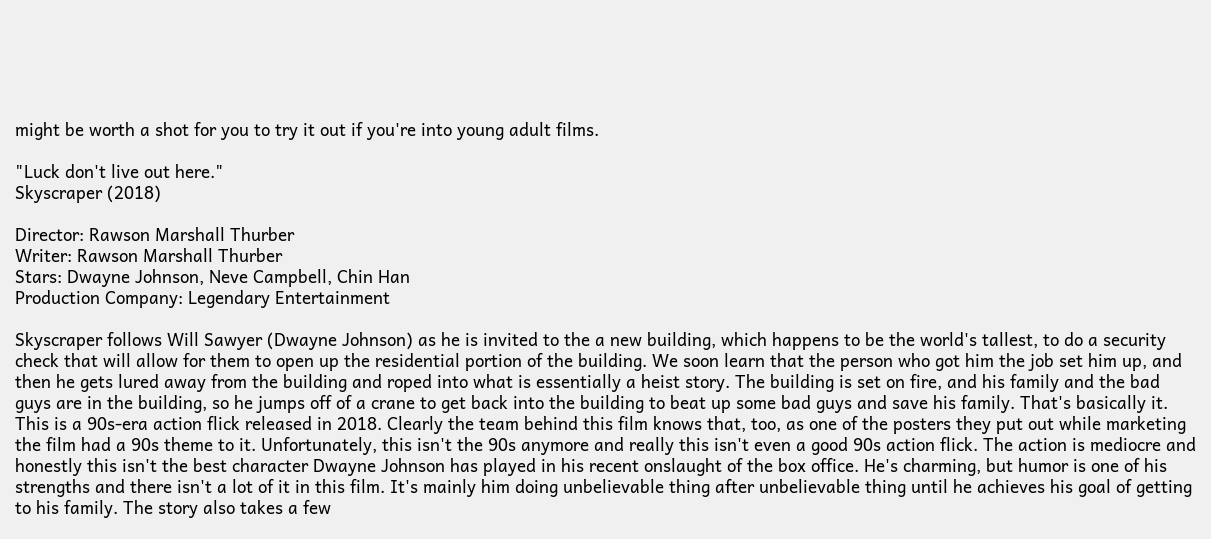might be worth a shot for you to try it out if you're into young adult films.

"Luck don't live out here."
Skyscraper (2018)

Director: Rawson Marshall Thurber
Writer: Rawson Marshall Thurber
Stars: Dwayne Johnson, Neve Campbell, Chin Han
Production Company: Legendary Entertainment

Skyscraper follows Will Sawyer (Dwayne Johnson) as he is invited to the a new building, which happens to be the world's tallest, to do a security check that will allow for them to open up the residential portion of the building. We soon learn that the person who got him the job set him up, and then he gets lured away from the building and roped into what is essentially a heist story. The building is set on fire, and his family and the bad guys are in the building, so he jumps off of a crane to get back into the building to beat up some bad guys and save his family. That's basically it. This is a 90s-era action flick released in 2018. Clearly the team behind this film knows that, too, as one of the posters they put out while marketing the film had a 90s theme to it. Unfortunately, this isn't the 90s anymore and really this isn't even a good 90s action flick. The action is mediocre and honestly this isn't the best character Dwayne Johnson has played in his recent onslaught of the box office. He's charming, but humor is one of his strengths and there isn't a lot of it in this film. It's mainly him doing unbelievable thing after unbelievable thing until he achieves his goal of getting to his family. The story also takes a few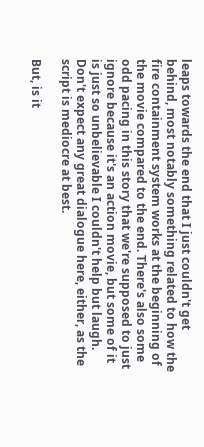leaps towards the end that I just couldn't get behind, most notably something related to how the fire containment system works at the beginning of the movie compared to the end. There's also some odd pacing in this story that we're supposed to just ignore because it's an action movie, but some of it is just so unbelievable I couldn't help but laugh. Don't expect any great dialogue here, either, as the script is mediocre at best.

But, is it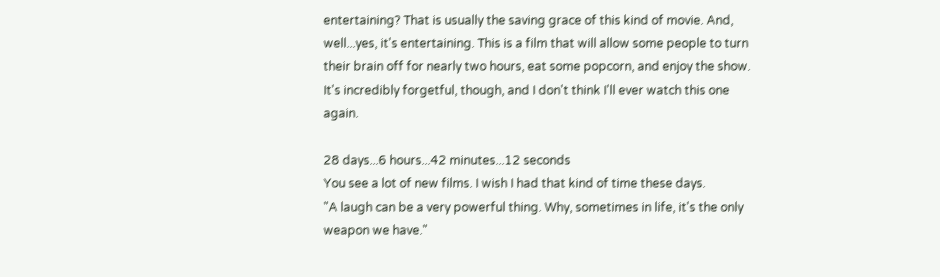entertaining? That is usually the saving grace of this kind of movie. And, well...yes, it's entertaining. This is a film that will allow some people to turn their brain off for nearly two hours, eat some popcorn, and enjoy the show. It's incredibly forgetful, though, and I don't think I'll ever watch this one again.

28 days...6 hours...42 minutes...12 seconds
You see a lot of new films. I wish I had that kind of time these days.
"A laugh can be a very powerful thing. Why, sometimes in life, it's the only weapon we have."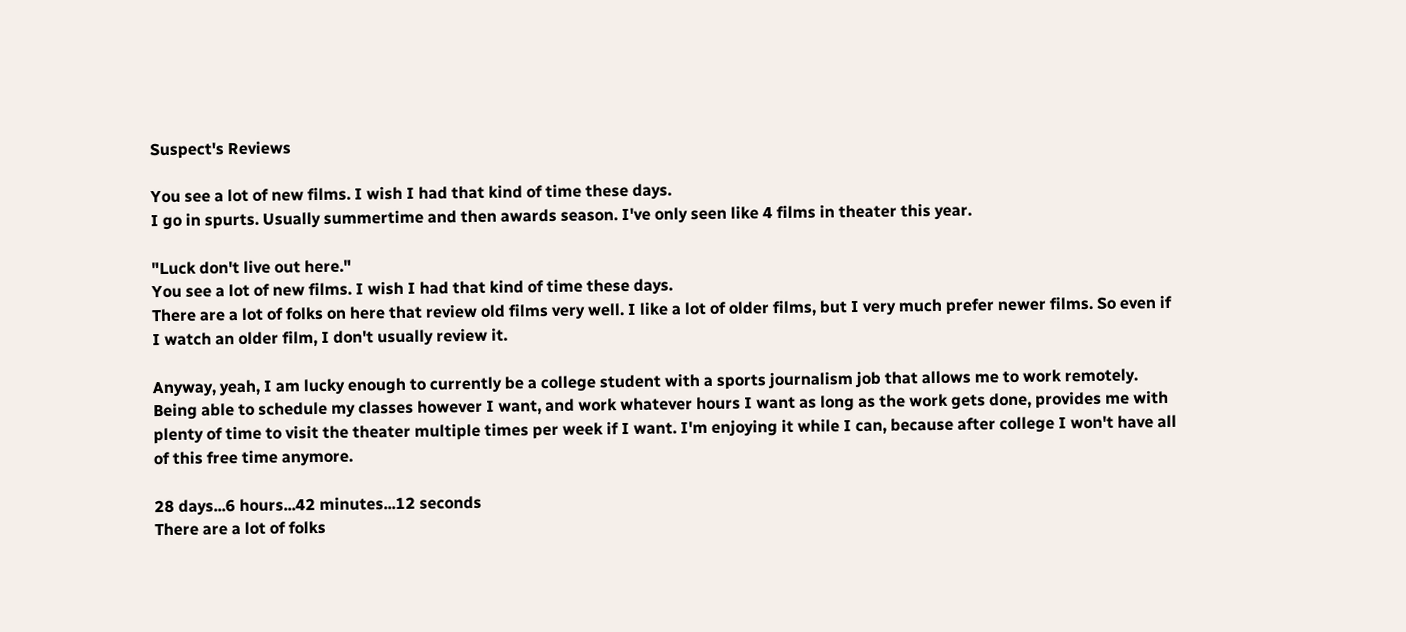Suspect's Reviews

You see a lot of new films. I wish I had that kind of time these days.
I go in spurts. Usually summertime and then awards season. I've only seen like 4 films in theater this year.

"Luck don't live out here."
You see a lot of new films. I wish I had that kind of time these days.
There are a lot of folks on here that review old films very well. I like a lot of older films, but I very much prefer newer films. So even if I watch an older film, I don't usually review it.

Anyway, yeah, I am lucky enough to currently be a college student with a sports journalism job that allows me to work remotely. Being able to schedule my classes however I want, and work whatever hours I want as long as the work gets done, provides me with plenty of time to visit the theater multiple times per week if I want. I'm enjoying it while I can, because after college I won't have all of this free time anymore.

28 days...6 hours...42 minutes...12 seconds
There are a lot of folks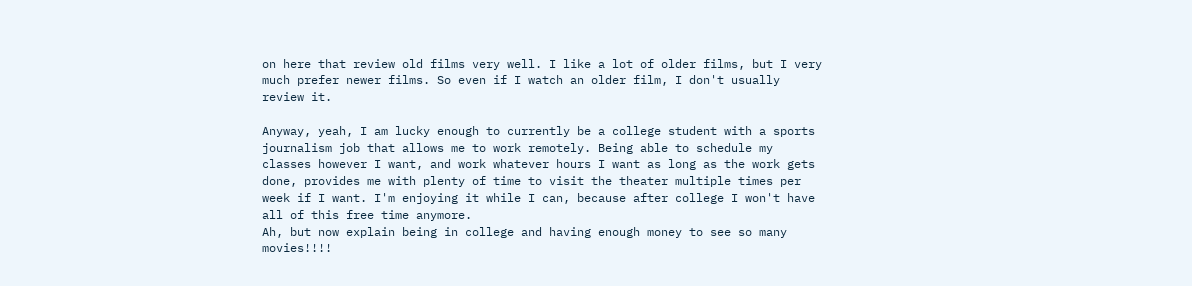on here that review old films very well. I like a lot of older films, but I very much prefer newer films. So even if I watch an older film, I don't usually review it.

Anyway, yeah, I am lucky enough to currently be a college student with a sports journalism job that allows me to work remotely. Being able to schedule my classes however I want, and work whatever hours I want as long as the work gets done, provides me with plenty of time to visit the theater multiple times per week if I want. I'm enjoying it while I can, because after college I won't have all of this free time anymore.
Ah, but now explain being in college and having enough money to see so many movies!!!!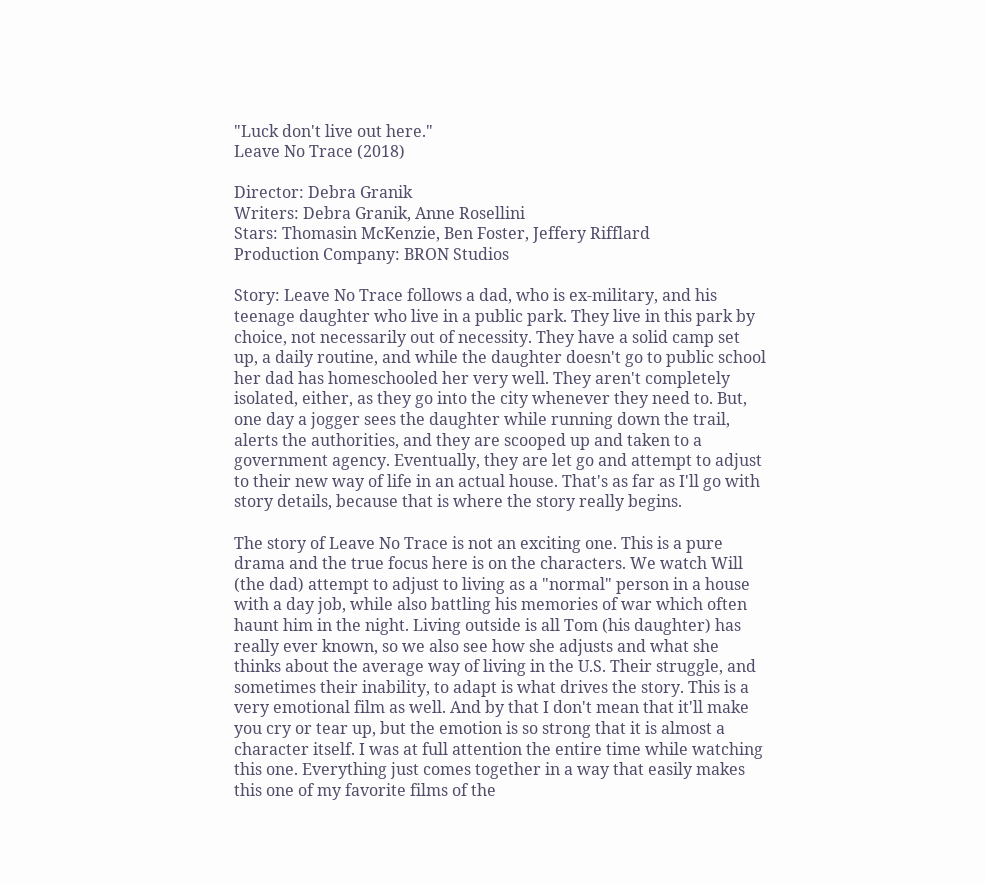"Luck don't live out here."
Leave No Trace (2018)

Director: Debra Granik
Writers: Debra Granik, Anne Rosellini
Stars: Thomasin McKenzie, Ben Foster, Jeffery Rifflard
Production Company: BRON Studios

Story: Leave No Trace follows a dad, who is ex-military, and his teenage daughter who live in a public park. They live in this park by choice, not necessarily out of necessity. They have a solid camp set up, a daily routine, and while the daughter doesn't go to public school her dad has homeschooled her very well. They aren't completely isolated, either, as they go into the city whenever they need to. But, one day a jogger sees the daughter while running down the trail, alerts the authorities, and they are scooped up and taken to a government agency. Eventually, they are let go and attempt to adjust to their new way of life in an actual house. That's as far as I'll go with story details, because that is where the story really begins.

The story of Leave No Trace is not an exciting one. This is a pure drama and the true focus here is on the characters. We watch Will (the dad) attempt to adjust to living as a "normal" person in a house with a day job, while also battling his memories of war which often haunt him in the night. Living outside is all Tom (his daughter) has really ever known, so we also see how she adjusts and what she thinks about the average way of living in the U.S. Their struggle, and sometimes their inability, to adapt is what drives the story. This is a very emotional film as well. And by that I don't mean that it'll make you cry or tear up, but the emotion is so strong that it is almost a character itself. I was at full attention the entire time while watching this one. Everything just comes together in a way that easily makes this one of my favorite films of the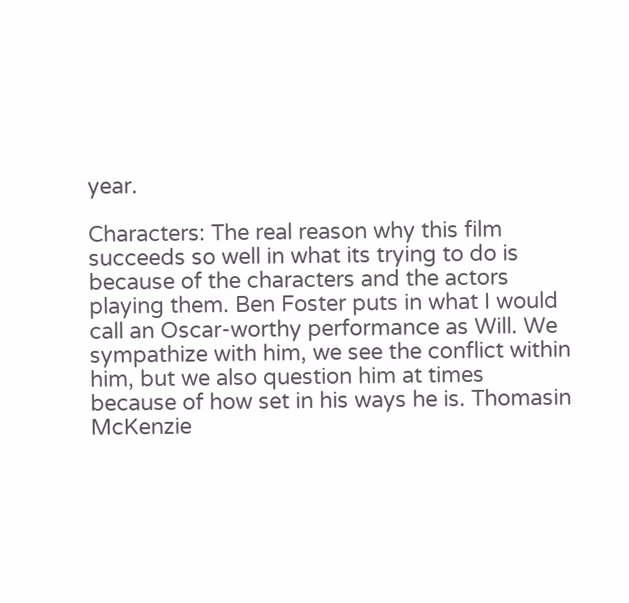year.

Characters: The real reason why this film succeeds so well in what its trying to do is because of the characters and the actors playing them. Ben Foster puts in what I would call an Oscar-worthy performance as Will. We sympathize with him, we see the conflict within him, but we also question him at times because of how set in his ways he is. Thomasin McKenzie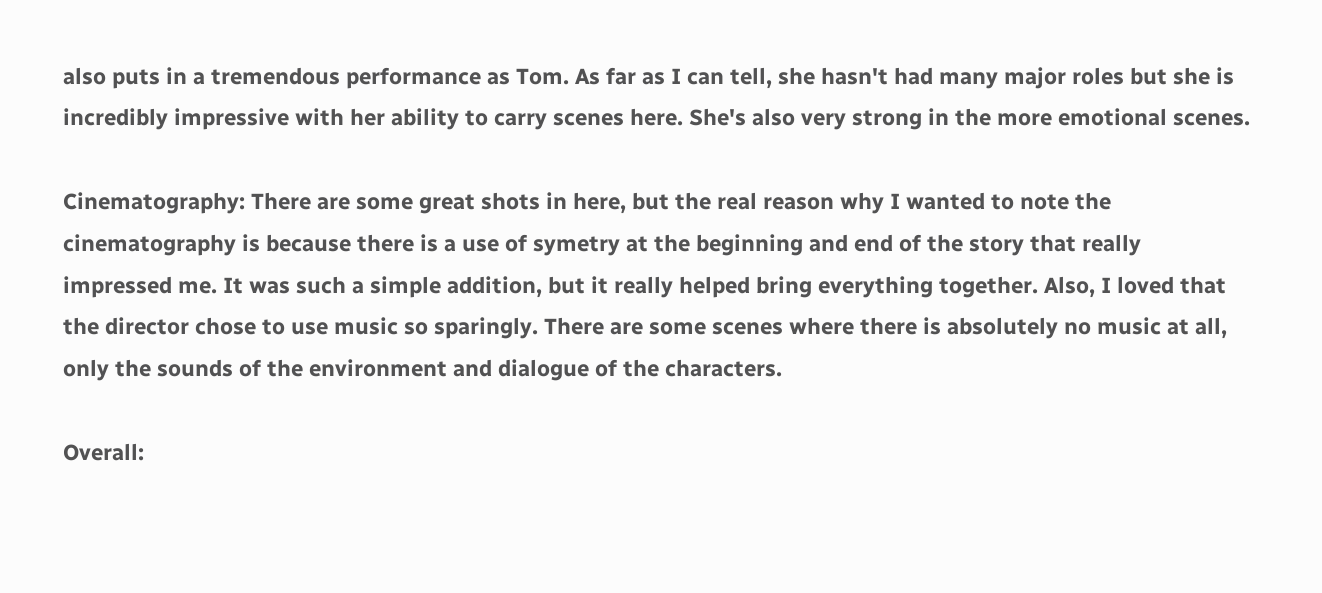also puts in a tremendous performance as Tom. As far as I can tell, she hasn't had many major roles but she is incredibly impressive with her ability to carry scenes here. She's also very strong in the more emotional scenes.

Cinematography: There are some great shots in here, but the real reason why I wanted to note the cinematography is because there is a use of symetry at the beginning and end of the story that really impressed me. It was such a simple addition, but it really helped bring everything together. Also, I loved that the director chose to use music so sparingly. There are some scenes where there is absolutely no music at all, only the sounds of the environment and dialogue of the characters.

Overall: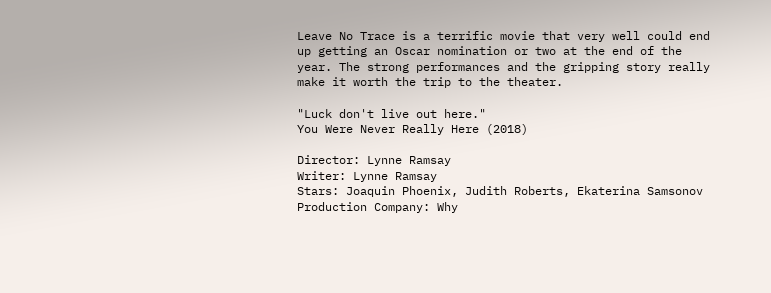Leave No Trace is a terrific movie that very well could end up getting an Oscar nomination or two at the end of the year. The strong performances and the gripping story really make it worth the trip to the theater.

"Luck don't live out here."
You Were Never Really Here (2018)

Director: Lynne Ramsay
Writer: Lynne Ramsay
Stars: Joaquin Phoenix, Judith Roberts, Ekaterina Samsonov
Production Company: Why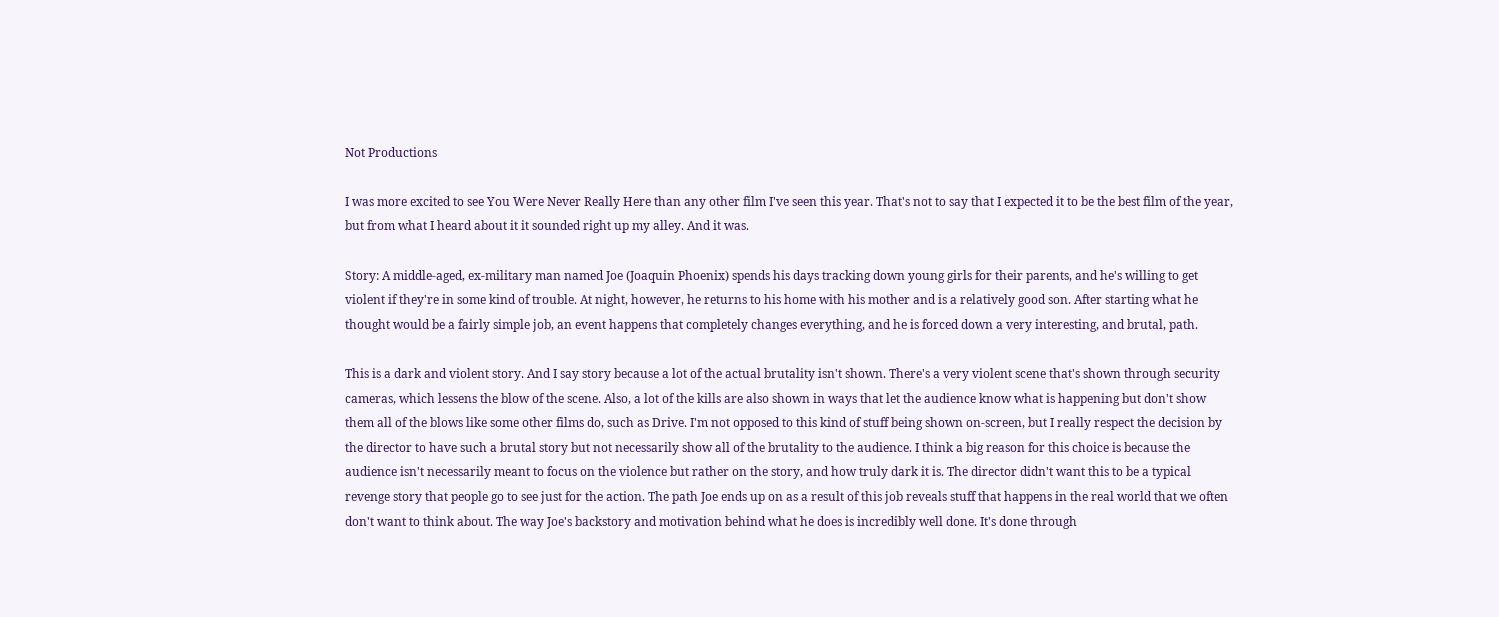Not Productions

I was more excited to see You Were Never Really Here than any other film I've seen this year. That's not to say that I expected it to be the best film of the year, but from what I heard about it it sounded right up my alley. And it was.

Story: A middle-aged, ex-military man named Joe (Joaquin Phoenix) spends his days tracking down young girls for their parents, and he's willing to get violent if they're in some kind of trouble. At night, however, he returns to his home with his mother and is a relatively good son. After starting what he thought would be a fairly simple job, an event happens that completely changes everything, and he is forced down a very interesting, and brutal, path.

This is a dark and violent story. And I say story because a lot of the actual brutality isn't shown. There's a very violent scene that's shown through security cameras, which lessens the blow of the scene. Also, a lot of the kills are also shown in ways that let the audience know what is happening but don't show them all of the blows like some other films do, such as Drive. I'm not opposed to this kind of stuff being shown on-screen, but I really respect the decision by the director to have such a brutal story but not necessarily show all of the brutality to the audience. I think a big reason for this choice is because the audience isn't necessarily meant to focus on the violence but rather on the story, and how truly dark it is. The director didn't want this to be a typical revenge story that people go to see just for the action. The path Joe ends up on as a result of this job reveals stuff that happens in the real world that we often don't want to think about. The way Joe's backstory and motivation behind what he does is incredibly well done. It's done through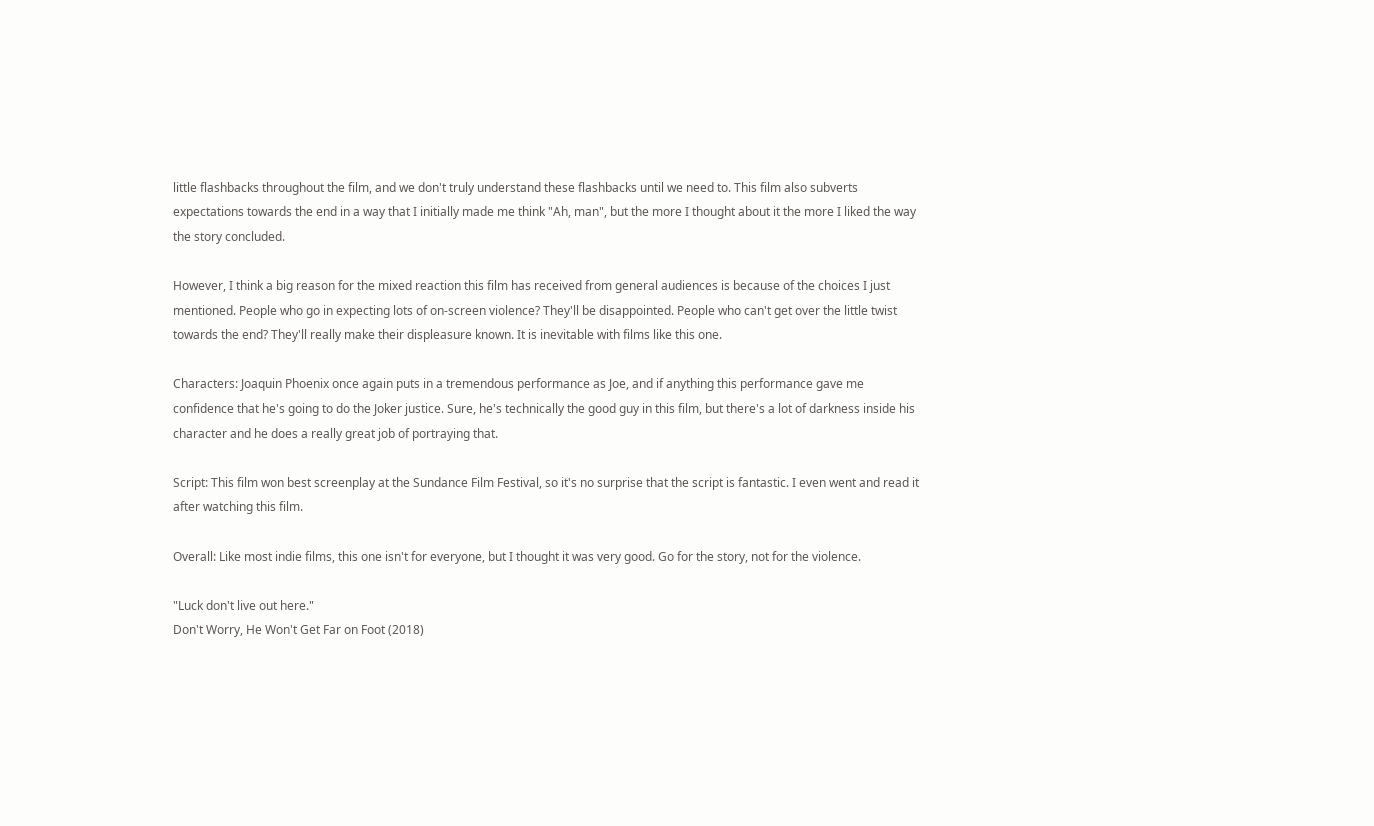little flashbacks throughout the film, and we don't truly understand these flashbacks until we need to. This film also subverts expectations towards the end in a way that I initially made me think "Ah, man", but the more I thought about it the more I liked the way the story concluded.

However, I think a big reason for the mixed reaction this film has received from general audiences is because of the choices I just mentioned. People who go in expecting lots of on-screen violence? They'll be disappointed. People who can't get over the little twist towards the end? They'll really make their displeasure known. It is inevitable with films like this one.

Characters: Joaquin Phoenix once again puts in a tremendous performance as Joe, and if anything this performance gave me confidence that he's going to do the Joker justice. Sure, he's technically the good guy in this film, but there's a lot of darkness inside his character and he does a really great job of portraying that.

Script: This film won best screenplay at the Sundance Film Festival, so it's no surprise that the script is fantastic. I even went and read it after watching this film.

Overall: Like most indie films, this one isn't for everyone, but I thought it was very good. Go for the story, not for the violence.

"Luck don't live out here."
Don't Worry, He Won't Get Far on Foot (2018)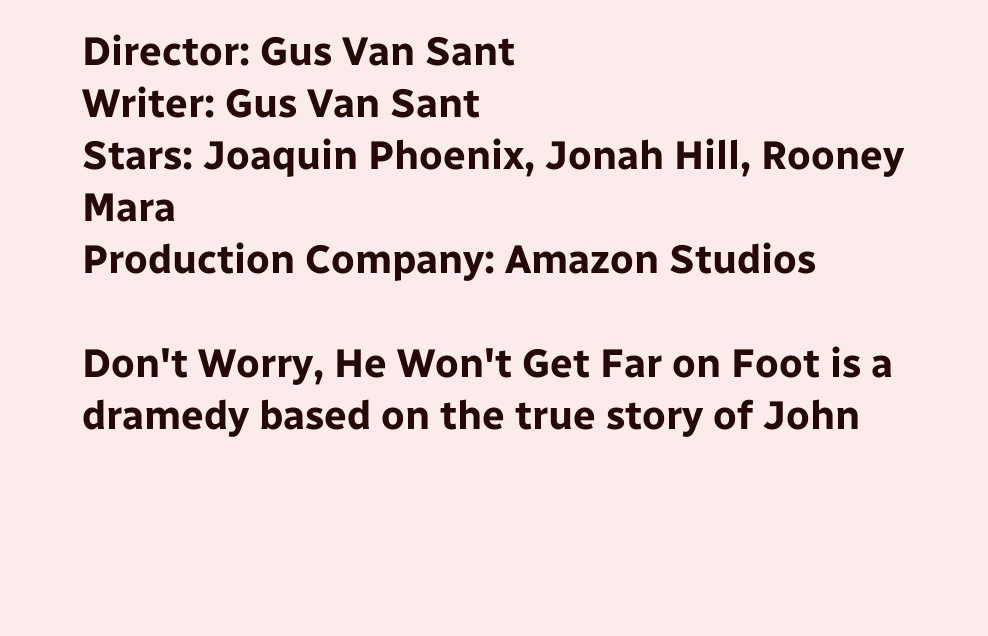Director: Gus Van Sant
Writer: Gus Van Sant
Stars: Joaquin Phoenix, Jonah Hill, Rooney Mara
Production Company: Amazon Studios

Don't Worry, He Won't Get Far on Foot is a dramedy based on the true story of John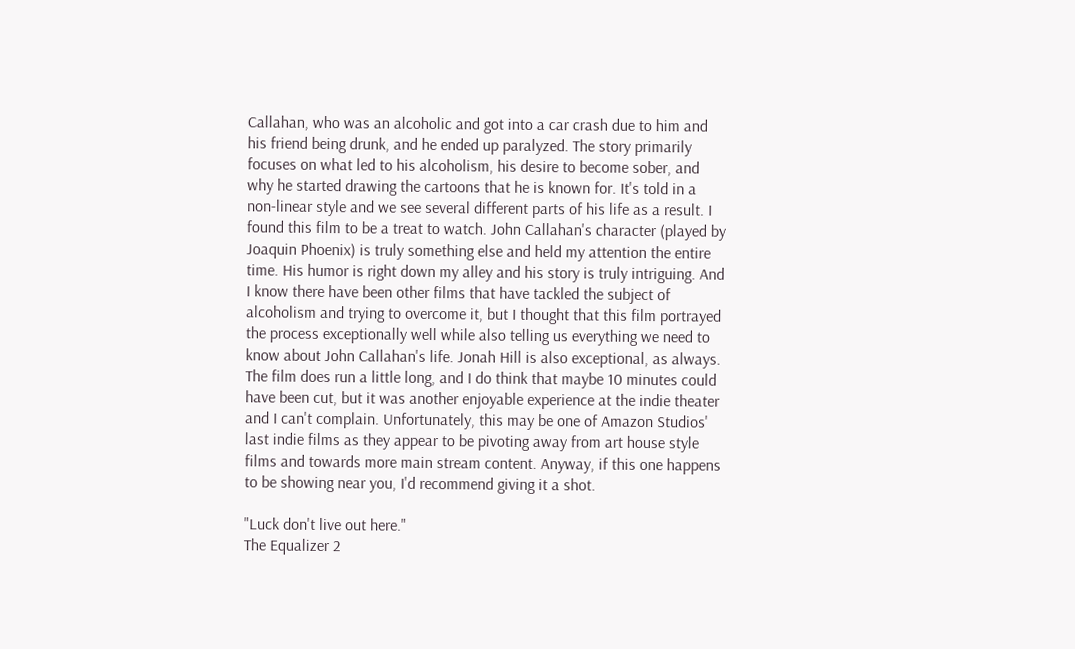Callahan, who was an alcoholic and got into a car crash due to him and his friend being drunk, and he ended up paralyzed. The story primarily focuses on what led to his alcoholism, his desire to become sober, and why he started drawing the cartoons that he is known for. It's told in a non-linear style and we see several different parts of his life as a result. I found this film to be a treat to watch. John Callahan's character (played by Joaquin Phoenix) is truly something else and held my attention the entire time. His humor is right down my alley and his story is truly intriguing. And I know there have been other films that have tackled the subject of alcoholism and trying to overcome it, but I thought that this film portrayed the process exceptionally well while also telling us everything we need to know about John Callahan's life. Jonah Hill is also exceptional, as always. The film does run a little long, and I do think that maybe 10 minutes could have been cut, but it was another enjoyable experience at the indie theater and I can't complain. Unfortunately, this may be one of Amazon Studios' last indie films as they appear to be pivoting away from art house style films and towards more main stream content. Anyway, if this one happens to be showing near you, I'd recommend giving it a shot.

"Luck don't live out here."
The Equalizer 2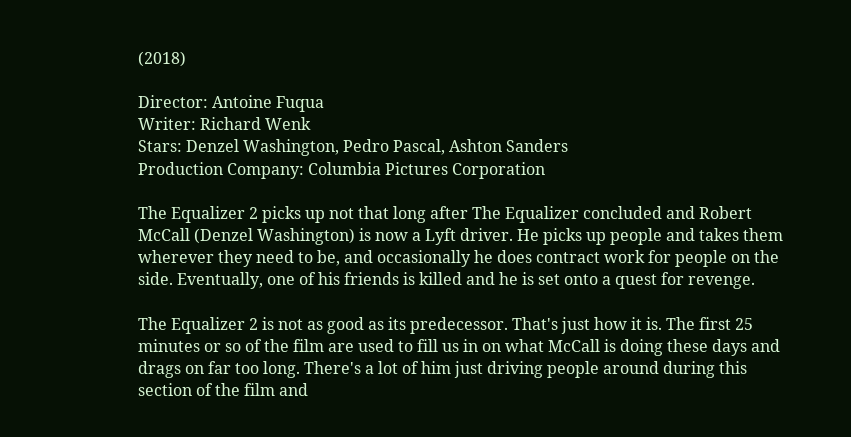(2018)

Director: Antoine Fuqua
Writer: Richard Wenk
Stars: Denzel Washington, Pedro Pascal, Ashton Sanders
Production Company: Columbia Pictures Corporation

The Equalizer 2 picks up not that long after The Equalizer concluded and Robert McCall (Denzel Washington) is now a Lyft driver. He picks up people and takes them wherever they need to be, and occasionally he does contract work for people on the side. Eventually, one of his friends is killed and he is set onto a quest for revenge.

The Equalizer 2 is not as good as its predecessor. That's just how it is. The first 25 minutes or so of the film are used to fill us in on what McCall is doing these days and drags on far too long. There's a lot of him just driving people around during this section of the film and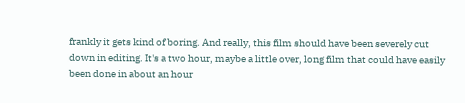frankly it gets kind of boring. And really, this film should have been severely cut down in editing. It's a two hour, maybe a little over, long film that could have easily been done in about an hour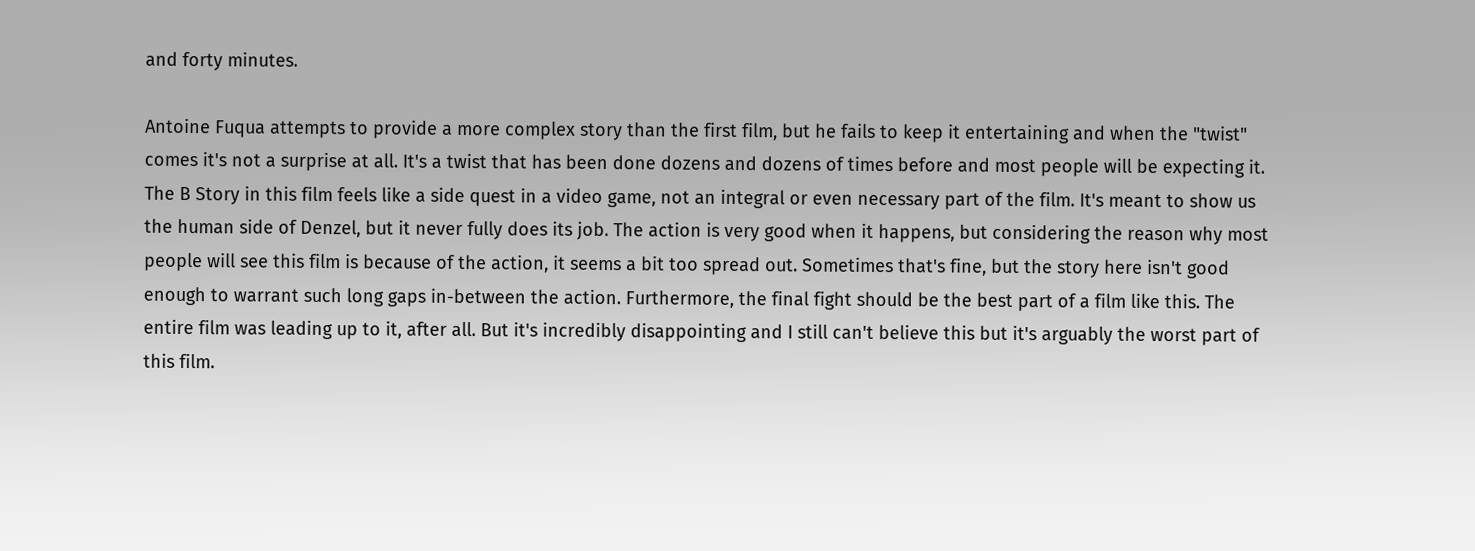and forty minutes.

Antoine Fuqua attempts to provide a more complex story than the first film, but he fails to keep it entertaining and when the "twist" comes it's not a surprise at all. It's a twist that has been done dozens and dozens of times before and most people will be expecting it. The B Story in this film feels like a side quest in a video game, not an integral or even necessary part of the film. It's meant to show us the human side of Denzel, but it never fully does its job. The action is very good when it happens, but considering the reason why most people will see this film is because of the action, it seems a bit too spread out. Sometimes that's fine, but the story here isn't good enough to warrant such long gaps in-between the action. Furthermore, the final fight should be the best part of a film like this. The entire film was leading up to it, after all. But it's incredibly disappointing and I still can't believe this but it's arguably the worst part of this film.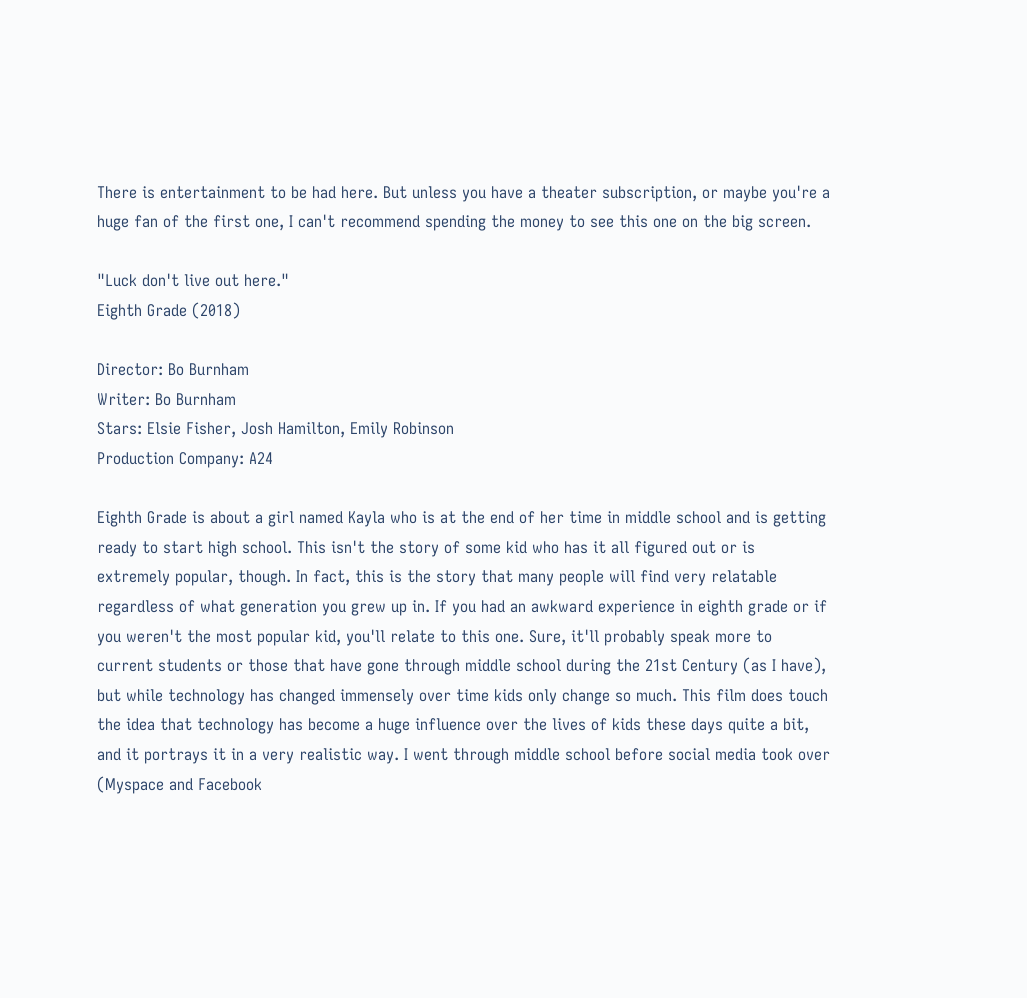There is entertainment to be had here. But unless you have a theater subscription, or maybe you're a huge fan of the first one, I can't recommend spending the money to see this one on the big screen.

"Luck don't live out here."
Eighth Grade (2018)

Director: Bo Burnham
Writer: Bo Burnham
Stars: Elsie Fisher, Josh Hamilton, Emily Robinson
Production Company: A24

Eighth Grade is about a girl named Kayla who is at the end of her time in middle school and is getting ready to start high school. This isn't the story of some kid who has it all figured out or is extremely popular, though. In fact, this is the story that many people will find very relatable regardless of what generation you grew up in. If you had an awkward experience in eighth grade or if you weren't the most popular kid, you'll relate to this one. Sure, it'll probably speak more to current students or those that have gone through middle school during the 21st Century (as I have), but while technology has changed immensely over time kids only change so much. This film does touch the idea that technology has become a huge influence over the lives of kids these days quite a bit, and it portrays it in a very realistic way. I went through middle school before social media took over (Myspace and Facebook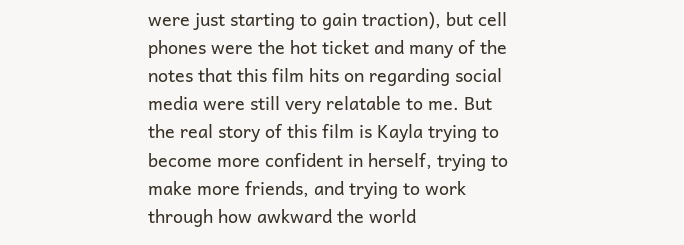were just starting to gain traction), but cell phones were the hot ticket and many of the notes that this film hits on regarding social media were still very relatable to me. But the real story of this film is Kayla trying to become more confident in herself, trying to make more friends, and trying to work through how awkward the world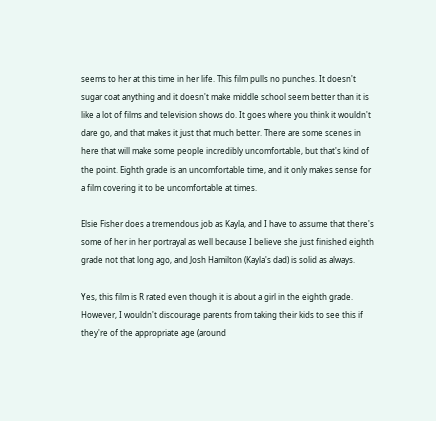seems to her at this time in her life. This film pulls no punches. It doesn't sugar coat anything and it doesn't make middle school seem better than it is like a lot of films and television shows do. It goes where you think it wouldn't dare go, and that makes it just that much better. There are some scenes in here that will make some people incredibly uncomfortable, but that's kind of the point. Eighth grade is an uncomfortable time, and it only makes sense for a film covering it to be uncomfortable at times.

Elsie Fisher does a tremendous job as Kayla, and I have to assume that there's some of her in her portrayal as well because I believe she just finished eighth grade not that long ago, and Josh Hamilton (Kayla's dad) is solid as always.

Yes, this film is R rated even though it is about a girl in the eighth grade. However, I wouldn't discourage parents from taking their kids to see this if they're of the appropriate age (around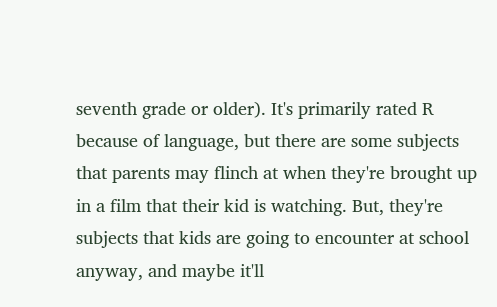seventh grade or older). It's primarily rated R because of language, but there are some subjects that parents may flinch at when they're brought up in a film that their kid is watching. But, they're subjects that kids are going to encounter at school anyway, and maybe it'll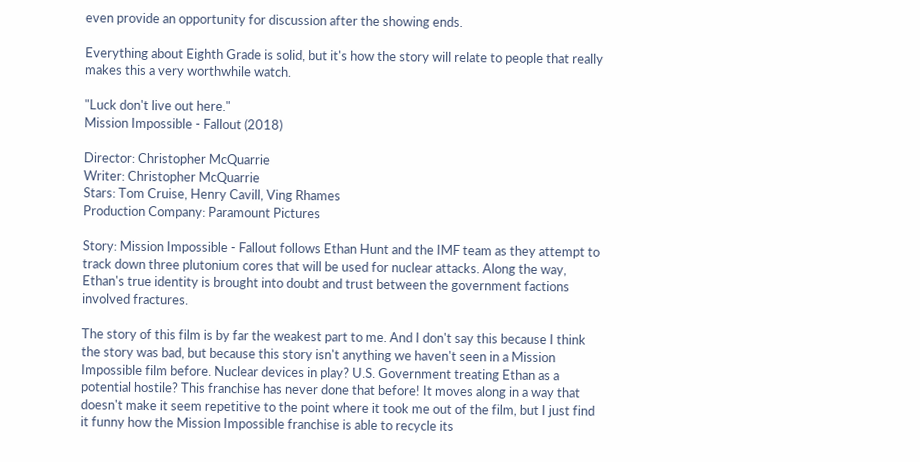even provide an opportunity for discussion after the showing ends.

Everything about Eighth Grade is solid, but it's how the story will relate to people that really makes this a very worthwhile watch.

"Luck don't live out here."
Mission Impossible - Fallout (2018)

Director: Christopher McQuarrie
Writer: Christopher McQuarrie
Stars: Tom Cruise, Henry Cavill, Ving Rhames
Production Company: Paramount Pictures

Story: Mission Impossible - Fallout follows Ethan Hunt and the IMF team as they attempt to track down three plutonium cores that will be used for nuclear attacks. Along the way, Ethan's true identity is brought into doubt and trust between the government factions involved fractures.

The story of this film is by far the weakest part to me. And I don't say this because I think the story was bad, but because this story isn't anything we haven't seen in a Mission Impossible film before. Nuclear devices in play? U.S. Government treating Ethan as a potential hostile? This franchise has never done that before! It moves along in a way that doesn't make it seem repetitive to the point where it took me out of the film, but I just find it funny how the Mission Impossible franchise is able to recycle its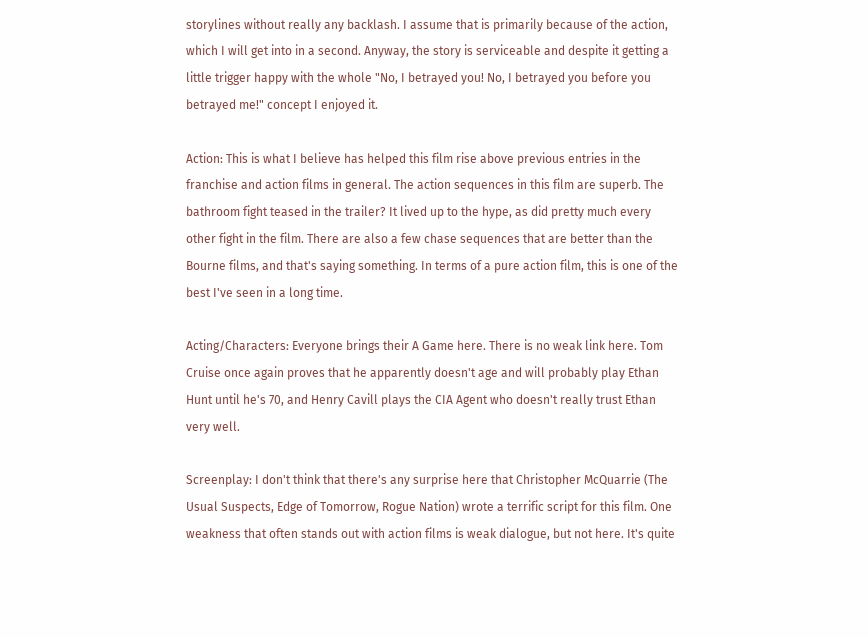storylines without really any backlash. I assume that is primarily because of the action, which I will get into in a second. Anyway, the story is serviceable and despite it getting a little trigger happy with the whole "No, I betrayed you! No, I betrayed you before you betrayed me!" concept I enjoyed it.

Action: This is what I believe has helped this film rise above previous entries in the franchise and action films in general. The action sequences in this film are superb. The bathroom fight teased in the trailer? It lived up to the hype, as did pretty much every other fight in the film. There are also a few chase sequences that are better than the Bourne films, and that's saying something. In terms of a pure action film, this is one of the best I've seen in a long time.

Acting/Characters: Everyone brings their A Game here. There is no weak link here. Tom Cruise once again proves that he apparently doesn't age and will probably play Ethan Hunt until he's 70, and Henry Cavill plays the CIA Agent who doesn't really trust Ethan very well.

Screenplay: I don't think that there's any surprise here that Christopher McQuarrie (The Usual Suspects, Edge of Tomorrow, Rogue Nation) wrote a terrific script for this film. One weakness that often stands out with action films is weak dialogue, but not here. It's quite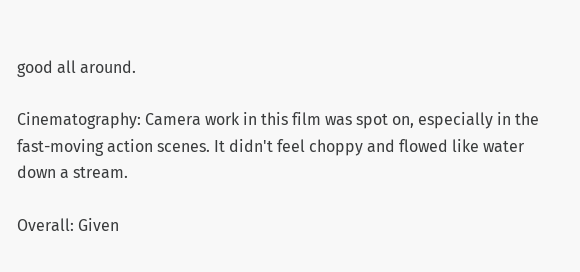good all around.

Cinematography: Camera work in this film was spot on, especially in the fast-moving action scenes. It didn't feel choppy and flowed like water down a stream.

Overall: Given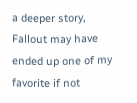a deeper story, Fallout may have ended up one of my favorite if not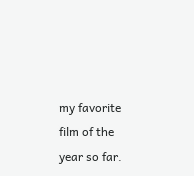my favorite film of the year so far.